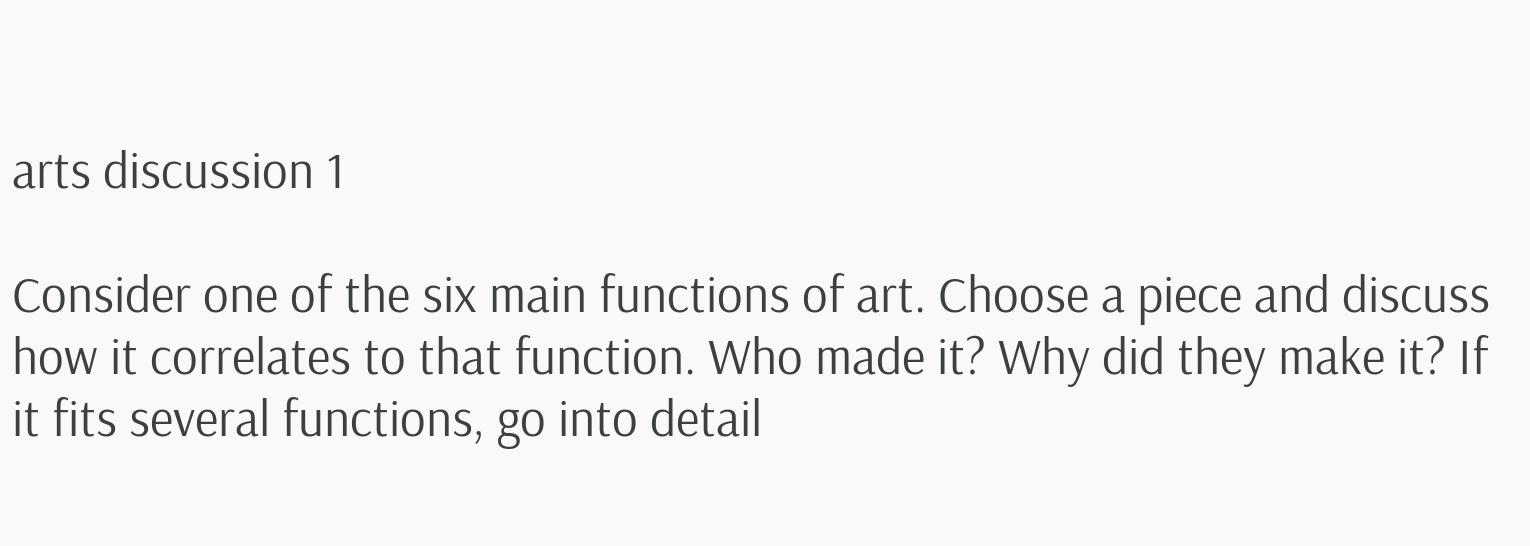arts discussion 1

Consider one of the six main functions of art. Choose a piece and discuss how it correlates to that function. Who made it? Why did they make it? If it fits several functions, go into detail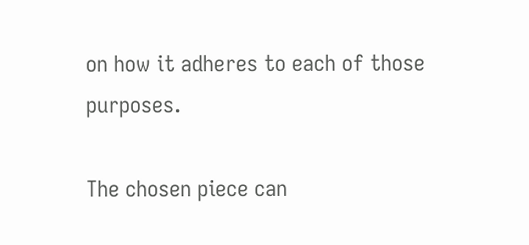on how it adheres to each of those purposes.

The chosen piece can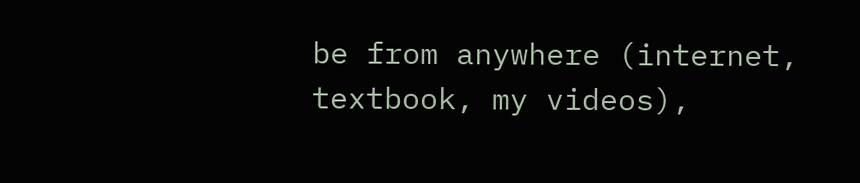be from anywhere (internet, textbook, my videos),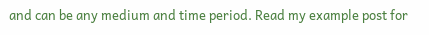and can be any medium and time period. Read my example post for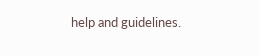help and guidelines.